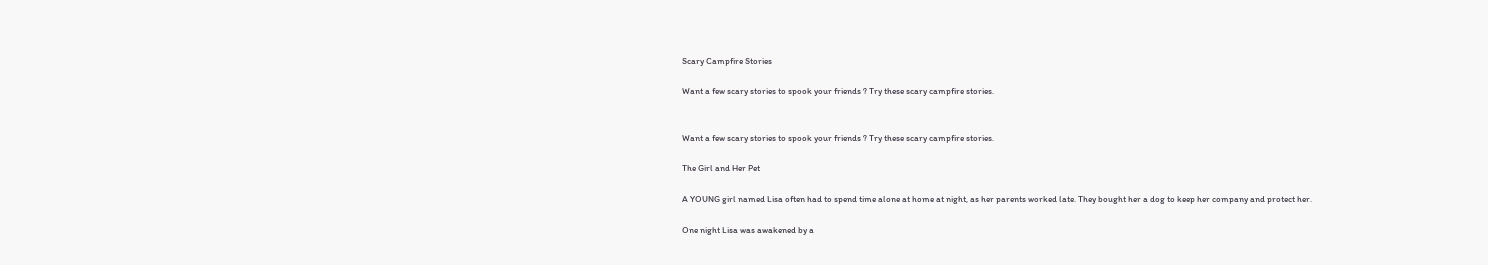Scary Campfire Stories

Want a few scary stories to spook your friends ? Try these scary campfire stories.


Want a few scary stories to spook your friends ? Try these scary campfire stories.

The Girl and Her Pet

A YOUNG girl named Lisa often had to spend time alone at home at night, as her parents worked late. They bought her a dog to keep her company and protect her.

One night Lisa was awakened by a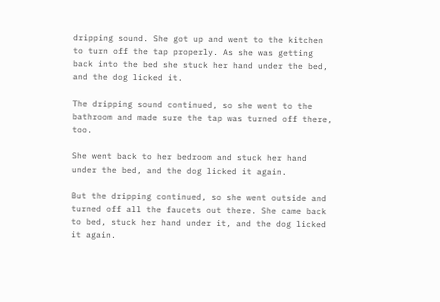dripping sound. She got up and went to the kitchen to turn off the tap properly. As she was getting back into the bed she stuck her hand under the bed, and the dog licked it.

The dripping sound continued, so she went to the bathroom and made sure the tap was turned off there, too.

She went back to her bedroom and stuck her hand under the bed, and the dog licked it again.

But the dripping continued, so she went outside and turned off all the faucets out there. She came back to bed, stuck her hand under it, and the dog licked it again.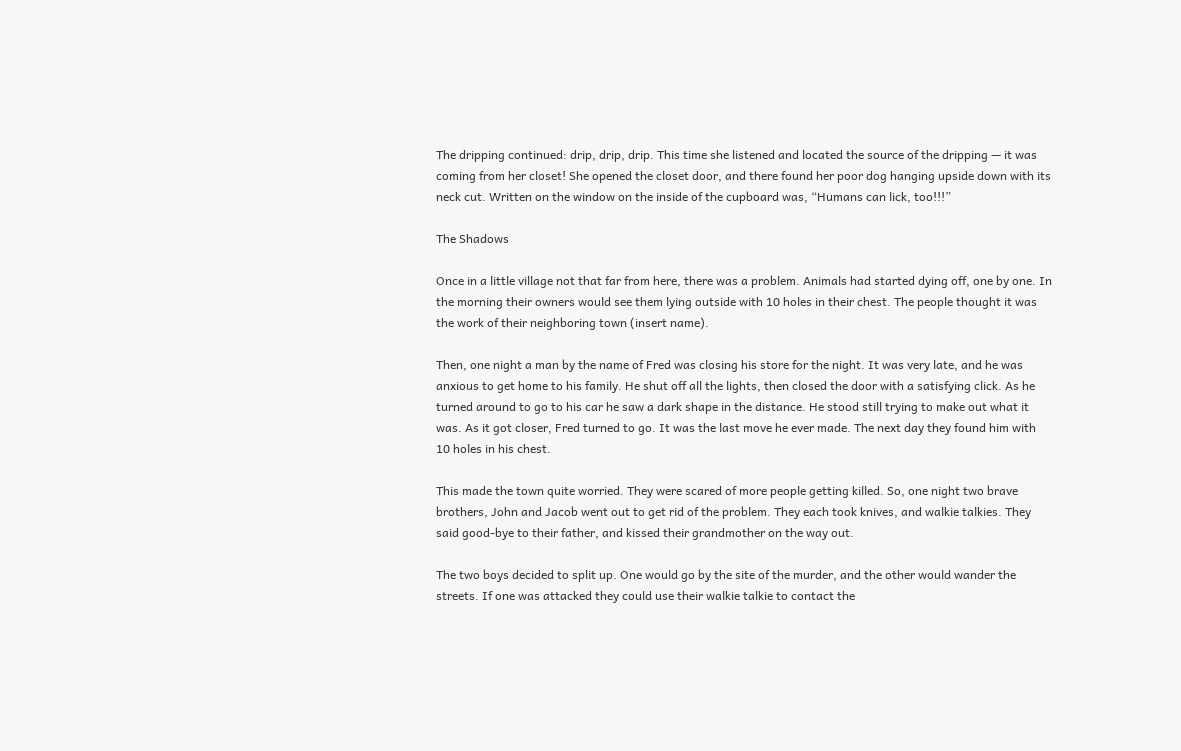The dripping continued: drip, drip, drip. This time she listened and located the source of the dripping — it was coming from her closet! She opened the closet door, and there found her poor dog hanging upside down with its neck cut. Written on the window on the inside of the cupboard was, “Humans can lick, too!!!”

The Shadows

Once in a little village not that far from here, there was a problem. Animals had started dying off, one by one. In the morning their owners would see them lying outside with 10 holes in their chest. The people thought it was the work of their neighboring town (insert name).

Then, one night a man by the name of Fred was closing his store for the night. It was very late, and he was anxious to get home to his family. He shut off all the lights, then closed the door with a satisfying click. As he turned around to go to his car he saw a dark shape in the distance. He stood still trying to make out what it was. As it got closer, Fred turned to go. It was the last move he ever made. The next day they found him with 10 holes in his chest.

This made the town quite worried. They were scared of more people getting killed. So, one night two brave brothers, John and Jacob went out to get rid of the problem. They each took knives, and walkie talkies. They said good-bye to their father, and kissed their grandmother on the way out.

The two boys decided to split up. One would go by the site of the murder, and the other would wander the streets. If one was attacked they could use their walkie talkie to contact the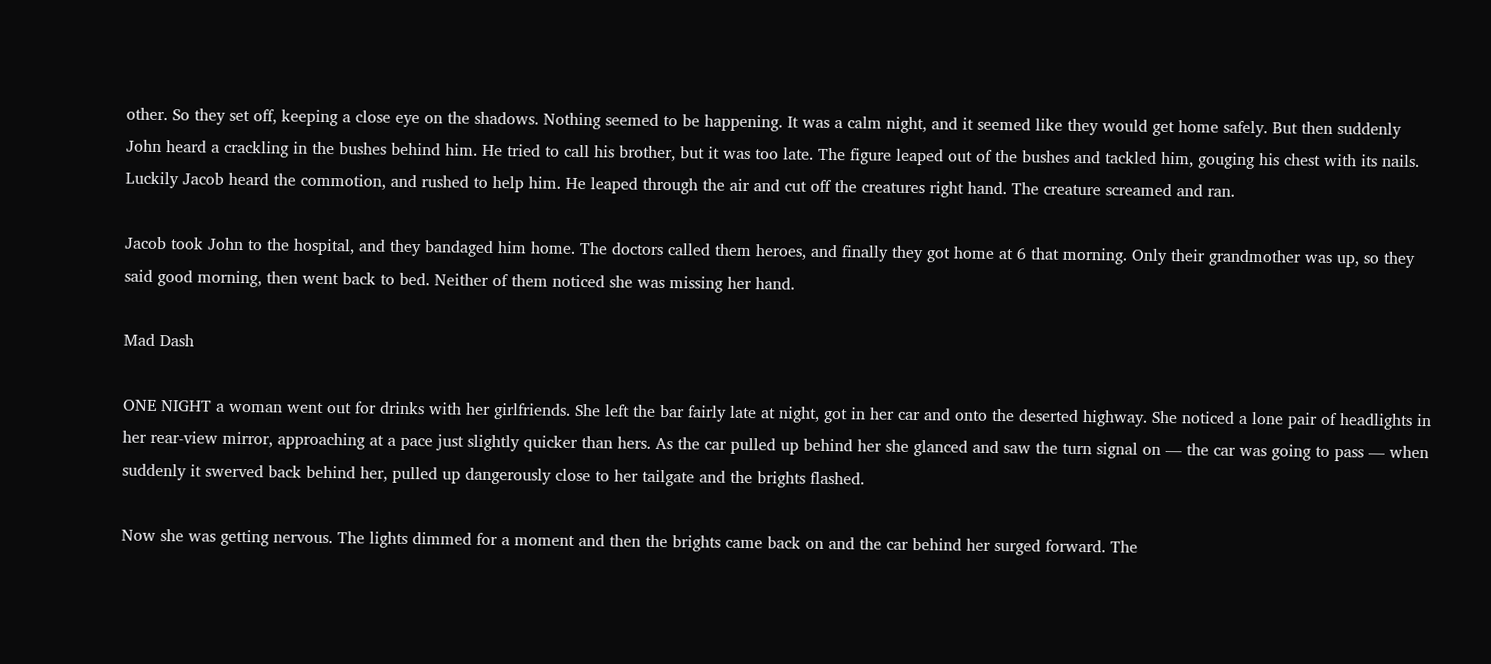other. So they set off, keeping a close eye on the shadows. Nothing seemed to be happening. It was a calm night, and it seemed like they would get home safely. But then suddenly John heard a crackling in the bushes behind him. He tried to call his brother, but it was too late. The figure leaped out of the bushes and tackled him, gouging his chest with its nails. Luckily Jacob heard the commotion, and rushed to help him. He leaped through the air and cut off the creatures right hand. The creature screamed and ran.

Jacob took John to the hospital, and they bandaged him home. The doctors called them heroes, and finally they got home at 6 that morning. Only their grandmother was up, so they said good morning, then went back to bed. Neither of them noticed she was missing her hand.

Mad Dash

ONE NIGHT a woman went out for drinks with her girlfriends. She left the bar fairly late at night, got in her car and onto the deserted highway. She noticed a lone pair of headlights in her rear-view mirror, approaching at a pace just slightly quicker than hers. As the car pulled up behind her she glanced and saw the turn signal on — the car was going to pass — when suddenly it swerved back behind her, pulled up dangerously close to her tailgate and the brights flashed.

Now she was getting nervous. The lights dimmed for a moment and then the brights came back on and the car behind her surged forward. The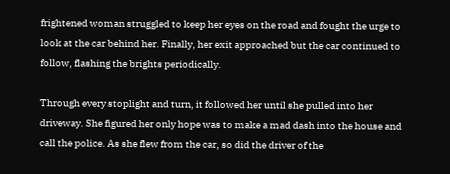frightened woman struggled to keep her eyes on the road and fought the urge to look at the car behind her. Finally, her exit approached but the car continued to follow, flashing the brights periodically.

Through every stoplight and turn, it followed her until she pulled into her driveway. She figured her only hope was to make a mad dash into the house and call the police. As she flew from the car, so did the driver of the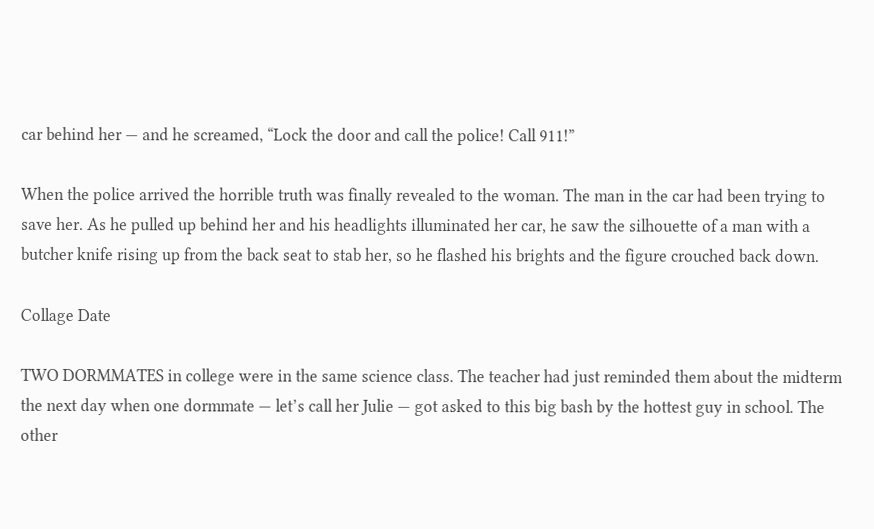car behind her — and he screamed, “Lock the door and call the police! Call 911!”

When the police arrived the horrible truth was finally revealed to the woman. The man in the car had been trying to save her. As he pulled up behind her and his headlights illuminated her car, he saw the silhouette of a man with a butcher knife rising up from the back seat to stab her, so he flashed his brights and the figure crouched back down.

Collage Date

TWO DORMMATES in college were in the same science class. The teacher had just reminded them about the midterm the next day when one dormmate — let’s call her Julie — got asked to this big bash by the hottest guy in school. The other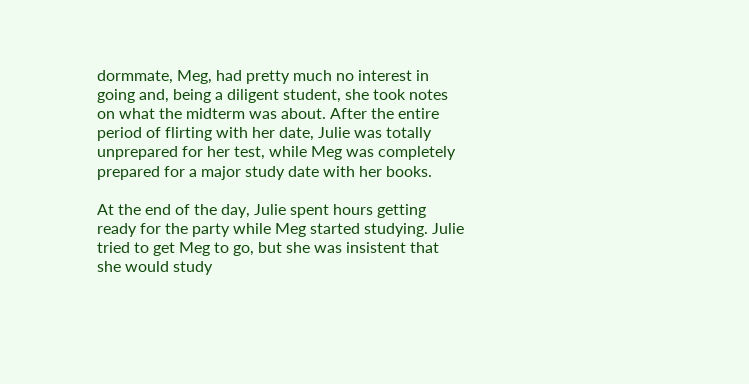dormmate, Meg, had pretty much no interest in going and, being a diligent student, she took notes on what the midterm was about. After the entire period of flirting with her date, Julie was totally unprepared for her test, while Meg was completely prepared for a major study date with her books.

At the end of the day, Julie spent hours getting ready for the party while Meg started studying. Julie tried to get Meg to go, but she was insistent that she would study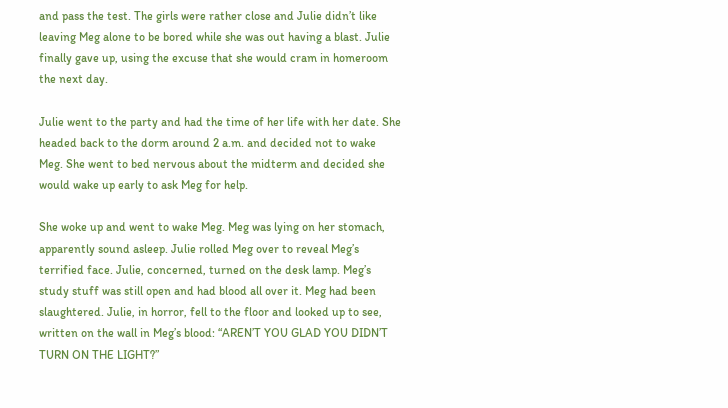and pass the test. The girls were rather close and Julie didn’t like leaving Meg alone to be bored while she was out having a blast. Julie finally gave up, using the excuse that she would cram in homeroom the next day.

Julie went to the party and had the time of her life with her date. She headed back to the dorm around 2 a.m. and decided not to wake Meg. She went to bed nervous about the midterm and decided she would wake up early to ask Meg for help.

She woke up and went to wake Meg. Meg was lying on her stomach, apparently sound asleep. Julie rolled Meg over to reveal Meg’s terrified face. Julie, concerned, turned on the desk lamp. Meg’s study stuff was still open and had blood all over it. Meg had been slaughtered. Julie, in horror, fell to the floor and looked up to see, written on the wall in Meg’s blood: “AREN’T YOU GLAD YOU DIDN’T TURN ON THE LIGHT?”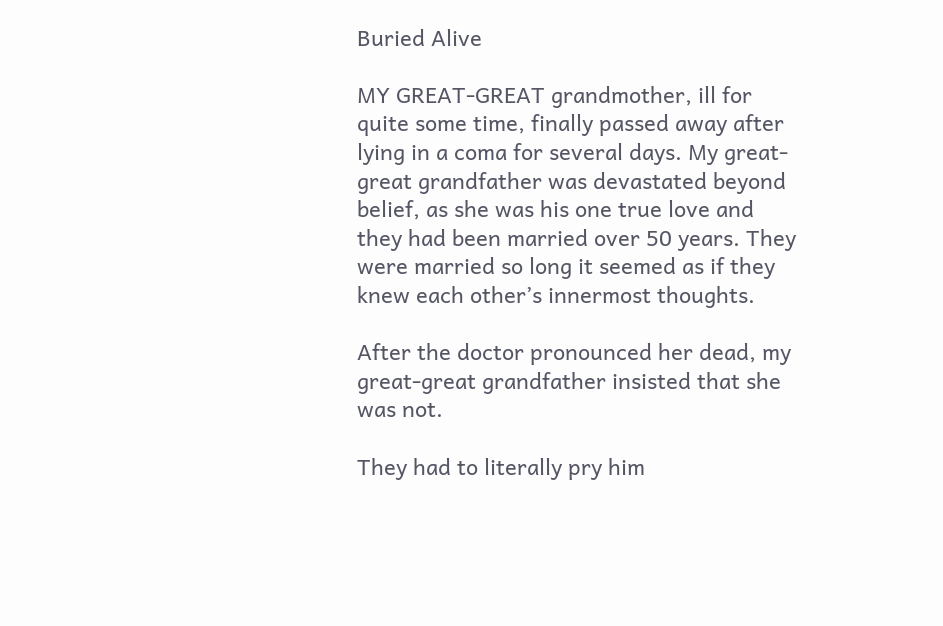Buried Alive

MY GREAT-GREAT grandmother, ill for quite some time, finally passed away after lying in a coma for several days. My great-great grandfather was devastated beyond belief, as she was his one true love and they had been married over 50 years. They were married so long it seemed as if they knew each other’s innermost thoughts.

After the doctor pronounced her dead, my great-great grandfather insisted that she was not.

They had to literally pry him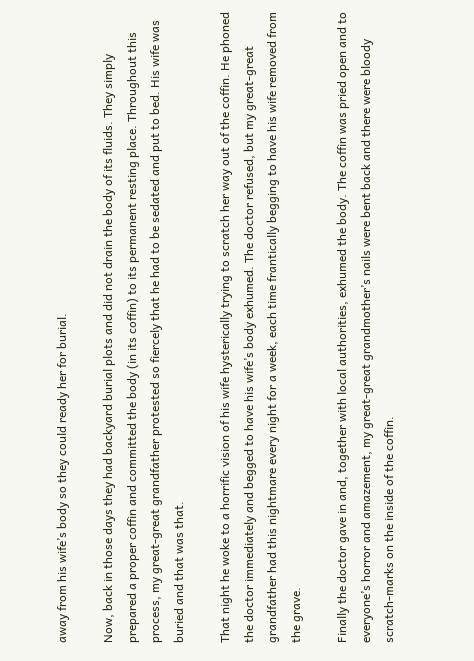away from his wife’s body so they could ready her for burial.

Now, back in those days they had backyard burial plots and did not drain the body of its fluids. They simply prepared a proper coffin and committed the body (in its coffin) to its permanent resting place. Throughout this process, my great-great grandfather protested so fiercely that he had to be sedated and put to bed. His wife was buried and that was that.

That night he woke to a horrific vision of his wife hysterically trying to scratch her way out of the coffin. He phoned the doctor immediately and begged to have his wife’s body exhumed. The doctor refused, but my great-great grandfather had this nightmare every night for a week, each time frantically begging to have his wife removed from the grave.

Finally the doctor gave in and, together with local authorities, exhumed the body. The coffin was pried open and to everyone’s horror and amazement, my great-great grandmother’s nails were bent back and there were bloody scratch-marks on the inside of the coffin.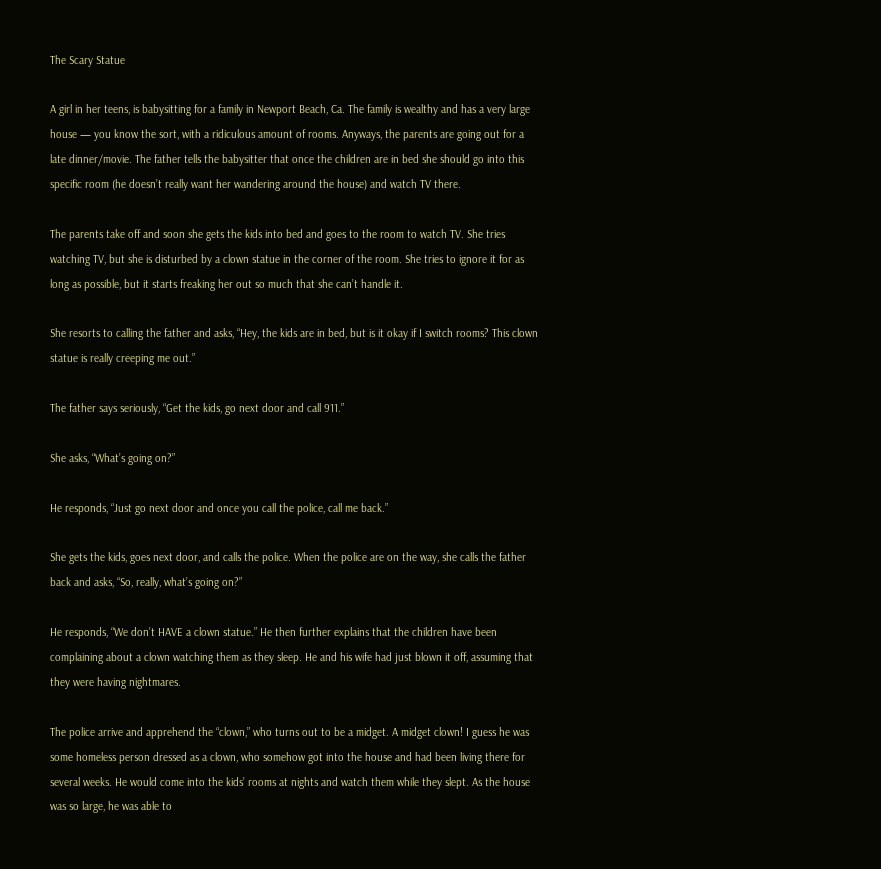The Scary Statue

A girl in her teens, is babysitting for a family in Newport Beach, Ca. The family is wealthy and has a very large house — you know the sort, with a ridiculous amount of rooms. Anyways, the parents are going out for a late dinner/movie. The father tells the babysitter that once the children are in bed she should go into this specific room (he doesn’t really want her wandering around the house) and watch TV there.

The parents take off and soon she gets the kids into bed and goes to the room to watch TV. She tries watching TV, but she is disturbed by a clown statue in the corner of the room. She tries to ignore it for as long as possible, but it starts freaking her out so much that she can’t handle it.

She resorts to calling the father and asks, “Hey, the kids are in bed, but is it okay if I switch rooms? This clown statue is really creeping me out.”

The father says seriously, “Get the kids, go next door and call 911.”

She asks, “What’s going on?”

He responds, “Just go next door and once you call the police, call me back.”

She gets the kids, goes next door, and calls the police. When the police are on the way, she calls the father back and asks, “So, really, what’s going on?”

He responds, “We don’t HAVE a clown statue.” He then further explains that the children have been complaining about a clown watching them as they sleep. He and his wife had just blown it off, assuming that they were having nightmares.

The police arrive and apprehend the “clown,” who turns out to be a midget. A midget clown! I guess he was some homeless person dressed as a clown, who somehow got into the house and had been living there for several weeks. He would come into the kids’ rooms at nights and watch them while they slept. As the house was so large, he was able to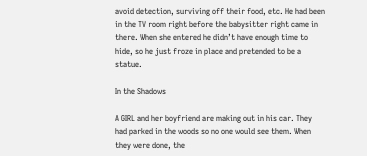avoid detection, surviving off their food, etc. He had been in the TV room right before the babysitter right came in there. When she entered he didn’t have enough time to hide, so he just froze in place and pretended to be a statue.

In the Shadows

A GIRL and her boyfriend are making out in his car. They had parked in the woods so no one would see them. When they were done, the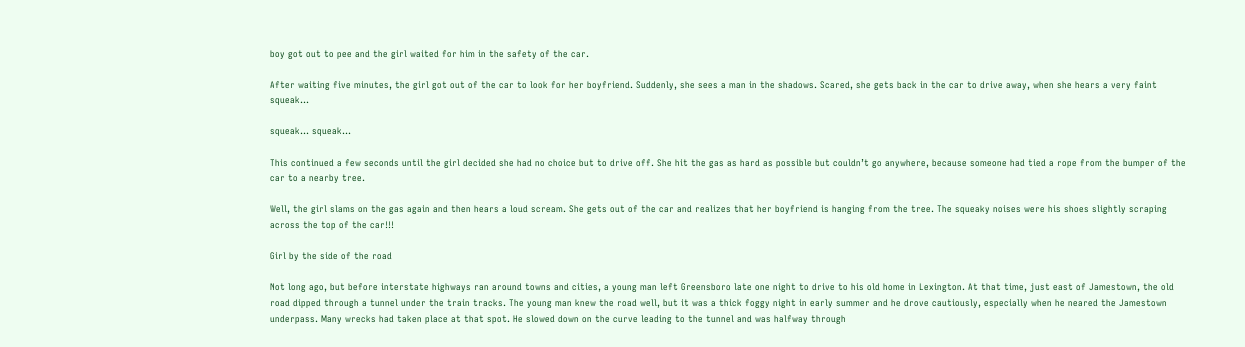boy got out to pee and the girl waited for him in the safety of the car.

After waiting five minutes, the girl got out of the car to look for her boyfriend. Suddenly, she sees a man in the shadows. Scared, she gets back in the car to drive away, when she hears a very faint squeak…

squeak… squeak…

This continued a few seconds until the girl decided she had no choice but to drive off. She hit the gas as hard as possible but couldn’t go anywhere, because someone had tied a rope from the bumper of the car to a nearby tree.

Well, the girl slams on the gas again and then hears a loud scream. She gets out of the car and realizes that her boyfriend is hanging from the tree. The squeaky noises were his shoes slightly scraping across the top of the car!!!

Girl by the side of the road

Not long ago, but before interstate highways ran around towns and cities, a young man left Greensboro late one night to drive to his old home in Lexington. At that time, just east of Jamestown, the old road dipped through a tunnel under the train tracks. The young man knew the road well, but it was a thick foggy night in early summer and he drove cautiously, especially when he neared the Jamestown underpass. Many wrecks had taken place at that spot. He slowed down on the curve leading to the tunnel and was halfway through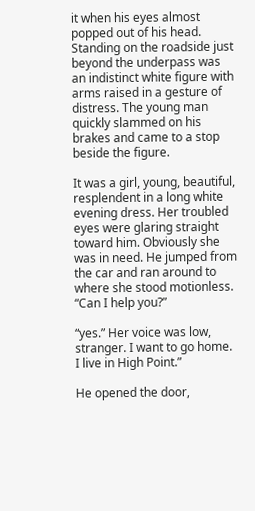it when his eyes almost popped out of his head. Standing on the roadside just beyond the underpass was an indistinct white figure with arms raised in a gesture of distress. The young man quickly slammed on his brakes and came to a stop beside the figure.

It was a girl, young, beautiful, resplendent in a long white evening dress. Her troubled eyes were glaring straight toward him. Obviously she was in need. He jumped from the car and ran around to where she stood motionless. “Can I help you?”

“yes.” Her voice was low, stranger. I want to go home. I live in High Point.”

He opened the door,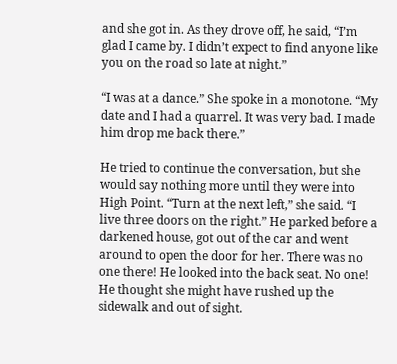and she got in. As they drove off, he said, “I’m glad I came by. I didn’t expect to find anyone like you on the road so late at night.”

“I was at a dance.” She spoke in a monotone. “My date and I had a quarrel. It was very bad. I made him drop me back there.”

He tried to continue the conversation, but she would say nothing more until they were into High Point. “Turn at the next left,” she said. “I live three doors on the right.” He parked before a darkened house, got out of the car and went around to open the door for her. There was no one there! He looked into the back seat. No one! He thought she might have rushed up the sidewalk and out of sight.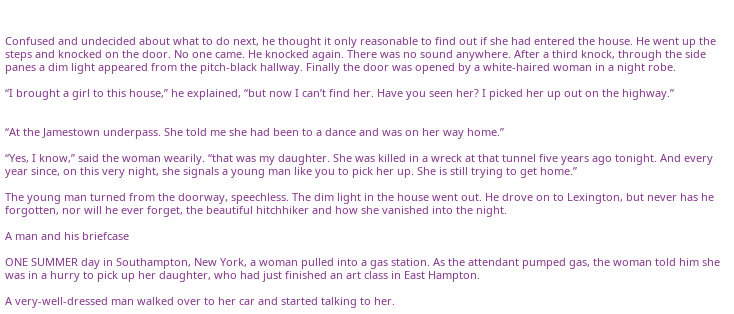Confused and undecided about what to do next, he thought it only reasonable to find out if she had entered the house. He went up the steps and knocked on the door. No one came. He knocked again. There was no sound anywhere. After a third knock, through the side panes a dim light appeared from the pitch-black hallway. Finally the door was opened by a white-haired woman in a night robe.

“I brought a girl to this house,” he explained, “but now I can’t find her. Have you seen her? I picked her up out on the highway.”


“At the Jamestown underpass. She told me she had been to a dance and was on her way home.”

“Yes, I know,” said the woman wearily. “that was my daughter. She was killed in a wreck at that tunnel five years ago tonight. And every year since, on this very night, she signals a young man like you to pick her up. She is still trying to get home.”

The young man turned from the doorway, speechless. The dim light in the house went out. He drove on to Lexington, but never has he forgotten, nor will he ever forget, the beautiful hitchhiker and how she vanished into the night.

A man and his briefcase

ONE SUMMER day in Southampton, New York, a woman pulled into a gas station. As the attendant pumped gas, the woman told him she was in a hurry to pick up her daughter, who had just finished an art class in East Hampton.

A very-well-dressed man walked over to her car and started talking to her.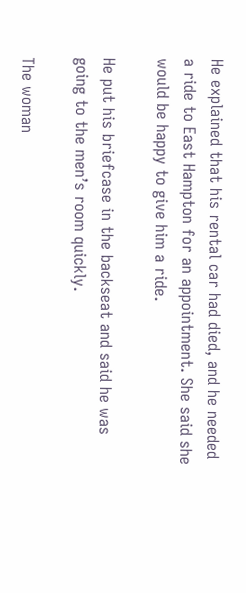He explained that his rental car had died, and he needed a ride to East Hampton for an appointment. She said she would be happy to give him a ride.

He put his briefcase in the backseat and said he was going to the men’s room quickly.

The woman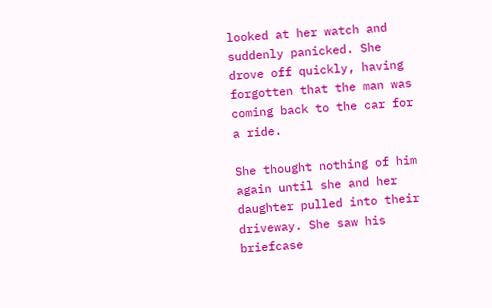looked at her watch and suddenly panicked. She drove off quickly, having forgotten that the man was coming back to the car for a ride.

She thought nothing of him again until she and her daughter pulled into their driveway. She saw his briefcase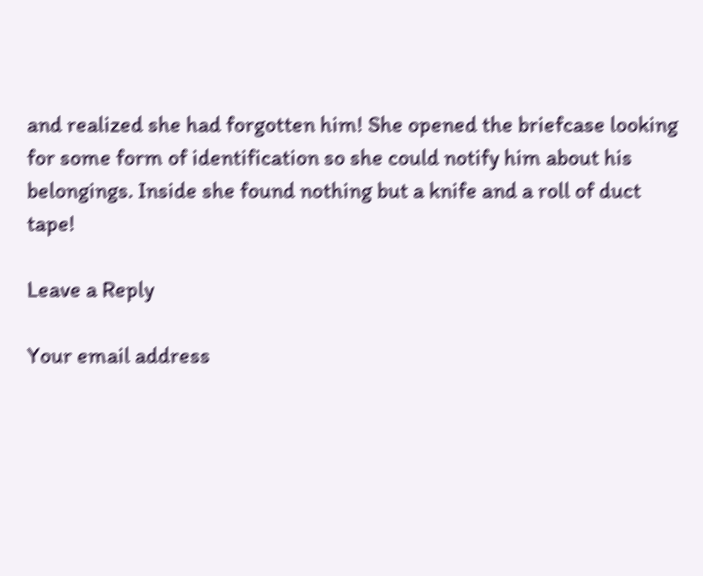and realized she had forgotten him! She opened the briefcase looking for some form of identification so she could notify him about his belongings. Inside she found nothing but a knife and a roll of duct tape!

Leave a Reply

Your email address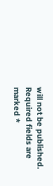will not be published. Required fields are marked *